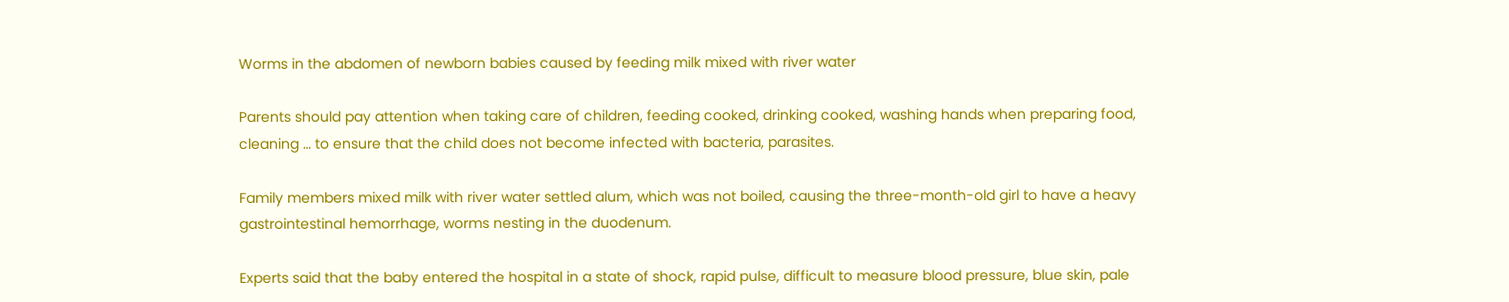Worms in the abdomen of newborn babies caused by feeding milk mixed with river water

Parents should pay attention when taking care of children, feeding cooked, drinking cooked, washing hands when preparing food, cleaning … to ensure that the child does not become infected with bacteria, parasites.

Family members mixed milk with river water settled alum, which was not boiled, causing the three-month-old girl to have a heavy gastrointestinal hemorrhage, worms nesting in the duodenum.

Experts said that the baby entered the hospital in a state of shock, rapid pulse, difficult to measure blood pressure, blue skin, pale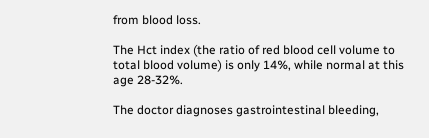from blood loss.

The Hct index (the ratio of red blood cell volume to total blood volume) is only 14%, while normal at this age 28-32%.

The doctor diagnoses gastrointestinal bleeding,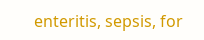enteritis, sepsis, for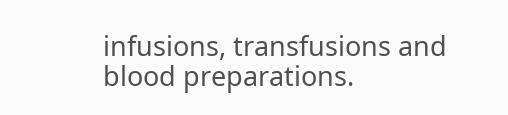infusions, transfusions and blood preparations.